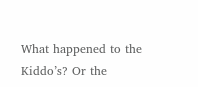What happened to the Kiddo’s? Or the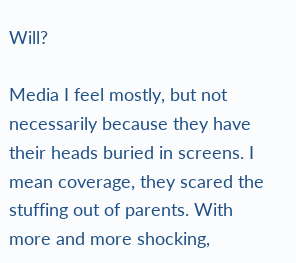Will?

Media I feel mostly, but not necessarily because they have their heads buried in screens. I mean coverage, they scared the stuffing out of parents. With more and more shocking,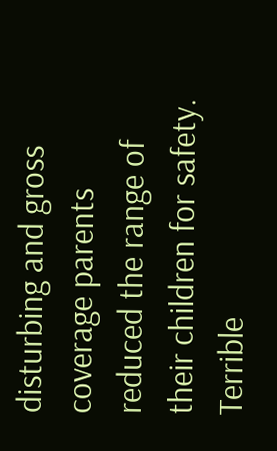disturbing and gross coverage parents reduced the range of their children for safety. Terrible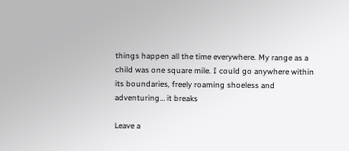things happen all the time everywhere. My range as a child was one square mile. I could go anywhere within its boundaries, freely roaming shoeless and adventuring… it breaks

Leave a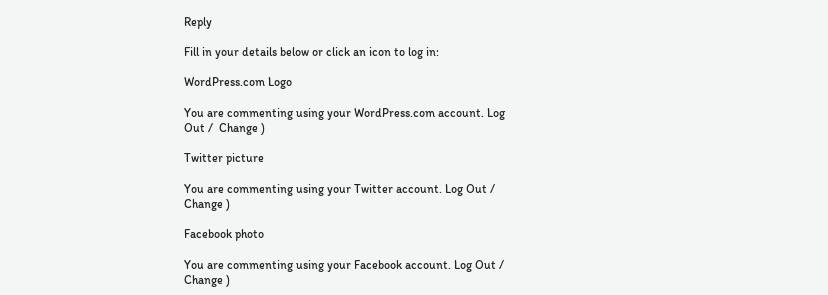Reply

Fill in your details below or click an icon to log in:

WordPress.com Logo

You are commenting using your WordPress.com account. Log Out /  Change )

Twitter picture

You are commenting using your Twitter account. Log Out /  Change )

Facebook photo

You are commenting using your Facebook account. Log Out /  Change )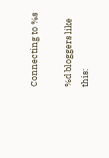Connecting to %s

%d bloggers like this: